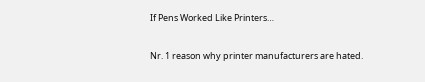If Pens Worked Like Printers…

Nr. 1 reason why printer manufacturers are hated.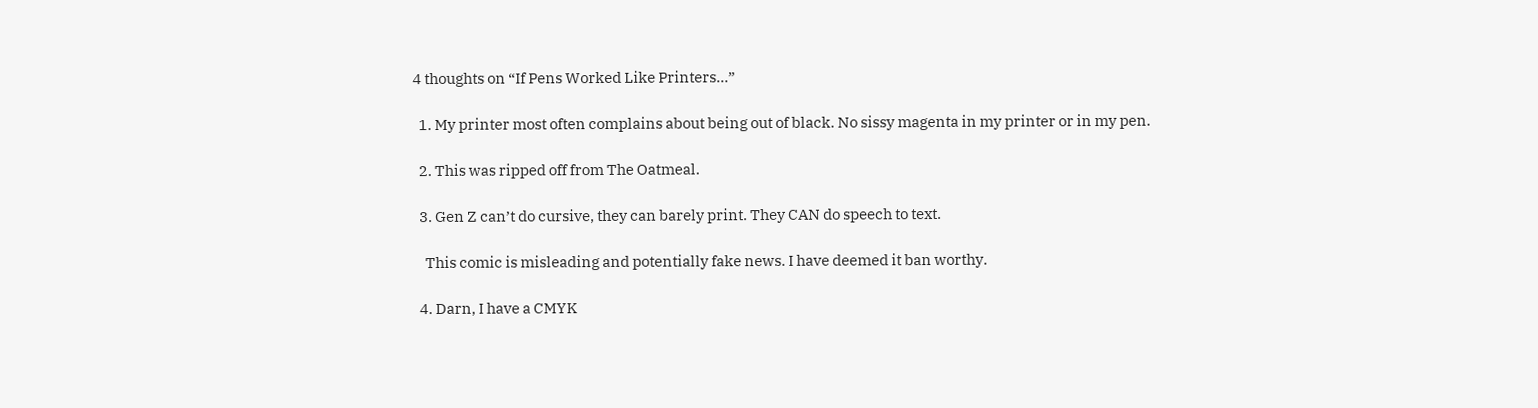4 thoughts on “If Pens Worked Like Printers…”

  1. My printer most often complains about being out of black. No sissy magenta in my printer or in my pen.

  2. This was ripped off from The Oatmeal.

  3. Gen Z can’t do cursive, they can barely print. They CAN do speech to text.

    This comic is misleading and potentially fake news. I have deemed it ban worthy.

  4. Darn, I have a CMYK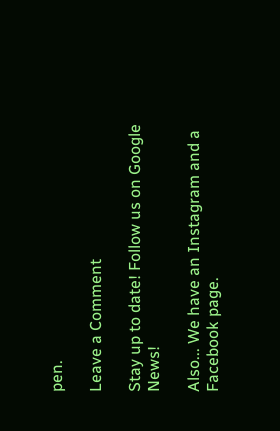pen.

Leave a Comment

Stay up to date! Follow us on Google News!

Also... We have an Instagram and a Facebook page.